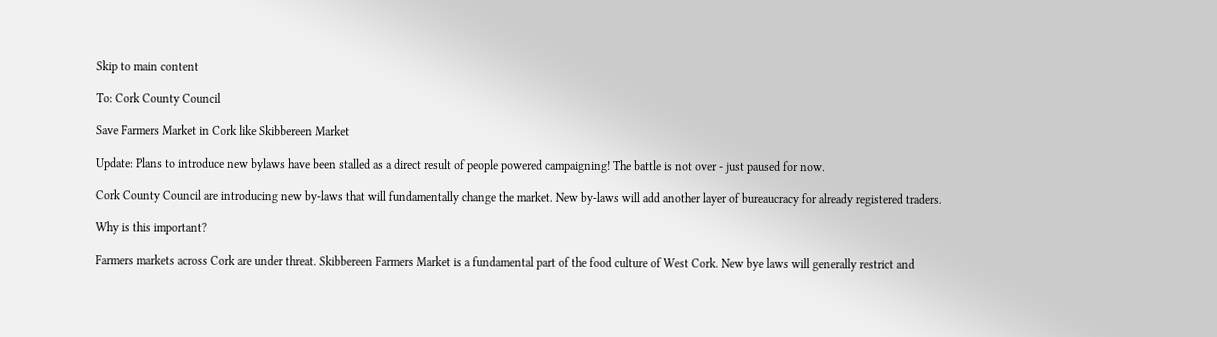Skip to main content

To: Cork County Council

Save Farmers Market in Cork like Skibbereen Market

Update: Plans to introduce new bylaws have been stalled as a direct result of people powered campaigning! The battle is not over - just paused for now.

Cork County Council are introducing new by-laws that will fundamentally change the market. New by-laws will add another layer of bureaucracy for already registered traders.

Why is this important?

Farmers markets across Cork are under threat. Skibbereen Farmers Market is a fundamental part of the food culture of West Cork. New bye laws will generally restrict and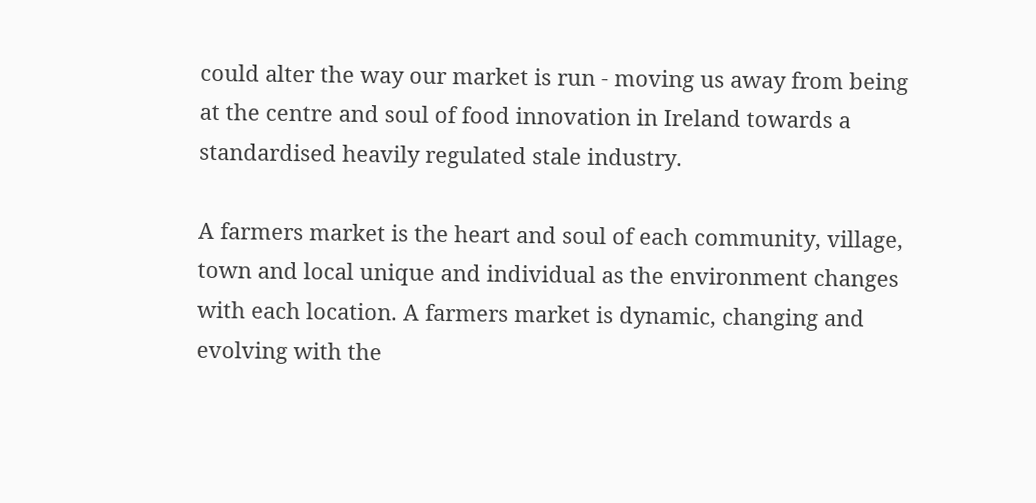could alter the way our market is run - moving us away from being at the centre and soul of food innovation in Ireland towards a standardised heavily regulated stale industry.

A farmers market is the heart and soul of each community, village, town and local unique and individual as the environment changes with each location. A farmers market is dynamic, changing and evolving with the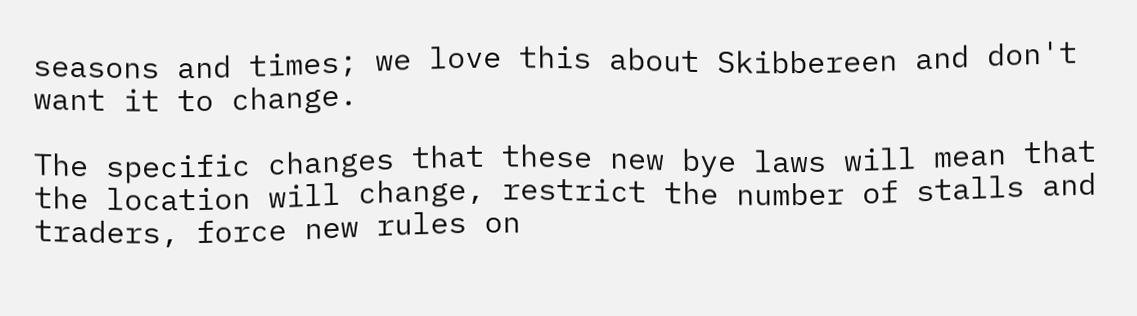seasons and times; we love this about Skibbereen and don't want it to change.

The specific changes that these new bye laws will mean that the location will change, restrict the number of stalls and traders, force new rules on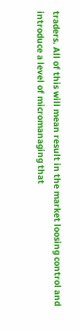traders. All of this will mean result in the market loosing control and introduce a level of micromanaging that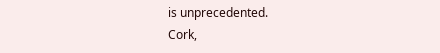is unprecedented.
Cork,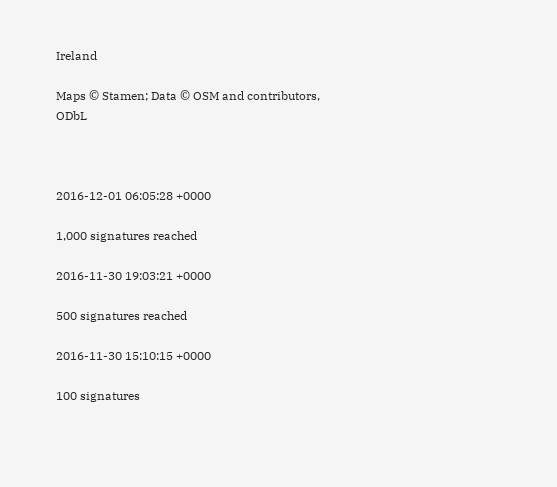Ireland

Maps © Stamen; Data © OSM and contributors, ODbL



2016-12-01 06:05:28 +0000

1,000 signatures reached

2016-11-30 19:03:21 +0000

500 signatures reached

2016-11-30 15:10:15 +0000

100 signatures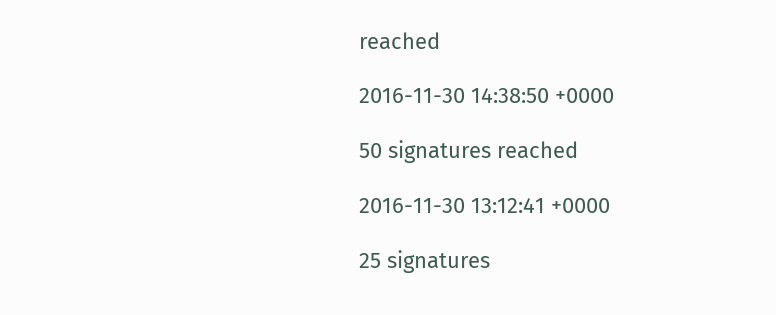reached

2016-11-30 14:38:50 +0000

50 signatures reached

2016-11-30 13:12:41 +0000

25 signatures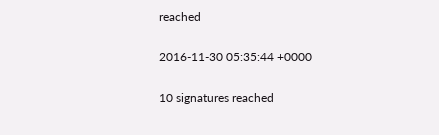reached

2016-11-30 05:35:44 +0000

10 signatures reached